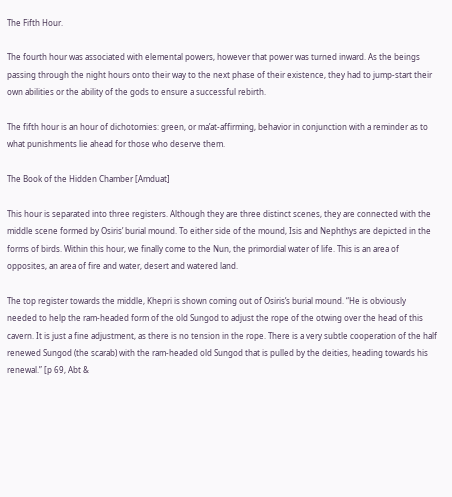The Fifth Hour.

The fourth hour was associated with elemental powers, however that power was turned inward. As the beings passing through the night hours onto their way to the next phase of their existence, they had to jump-start their own abilities or the ability of the gods to ensure a successful rebirth.

The fifth hour is an hour of dichotomies: green, or ma’at-affirming, behavior in conjunction with a reminder as to what punishments lie ahead for those who deserve them.

The Book of the Hidden Chamber [Amduat]

This hour is separated into three registers. Although they are three distinct scenes, they are connected with the middle scene formed by Osiris’ burial mound. To either side of the mound, Isis and Nephthys are depicted in the forms of birds. Within this hour, we finally come to the Nun, the primordial water of life. This is an area of opposites, an area of fire and water, desert and watered land.

The top register towards the middle, Khepri is shown coming out of Osiris’s burial mound. “He is obviously needed to help the ram-headed form of the old Sungod to adjust the rope of the otwing over the head of this cavern. It is just a fine adjustment, as there is no tension in the rope. There is a very subtle cooperation of the half renewed Sungod (the scarab) with the ram-headed old Sungod that is pulled by the deities, heading towards his renewal.” [p 69, Abt &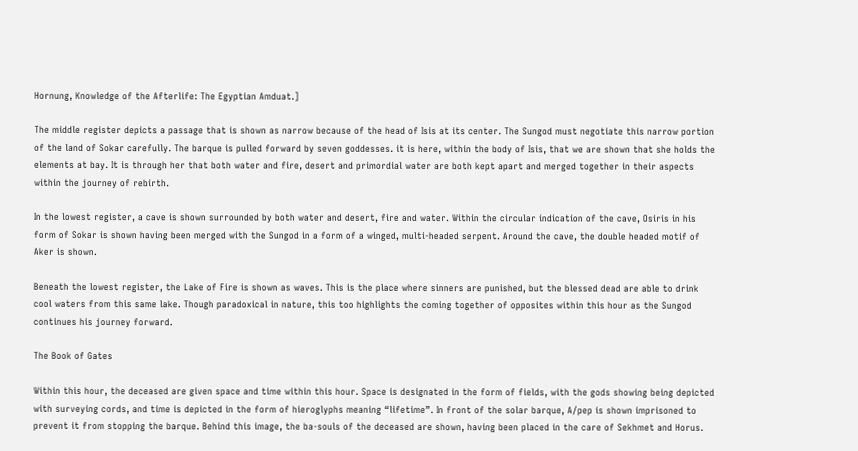Hornung, Knowledge of the Afterlife: The Egyptian Amduat.]

The middle register depicts a passage that is shown as narrow because of the head of Isis at its center. The Sungod must negotiate this narrow portion of the land of Sokar carefully. The barque is pulled forward by seven goddesses. it is here, within the body of Isis, that we are shown that she holds the elements at bay. It is through her that both water and fire, desert and primordial water are both kept apart and merged together in their aspects within the journey of rebirth.

In the lowest register, a cave is shown surrounded by both water and desert, fire and water. Within the circular indication of the cave, Osiris in his form of Sokar is shown having been merged with the Sungod in a form of a winged, multi-headed serpent. Around the cave, the double headed motif of Aker is shown.

Beneath the lowest register, the Lake of Fire is shown as waves. This is the place where sinners are punished, but the blessed dead are able to drink cool waters from this same lake. Though paradoxical in nature, this too highlights the coming together of opposites within this hour as the Sungod continues his journey forward.

The Book of Gates

Within this hour, the deceased are given space and time within this hour. Space is designated in the form of fields, with the gods showing being depicted with surveying cords, and time is depicted in the form of hieroglyphs meaning “lifetime”. In front of the solar barque, A/pep is shown imprisoned to prevent it from stopping the barque. Behind this image, the ba-souls of the deceased are shown, having been placed in the care of Sekhmet and Horus.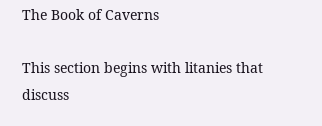The Book of Caverns

This section begins with litanies that discuss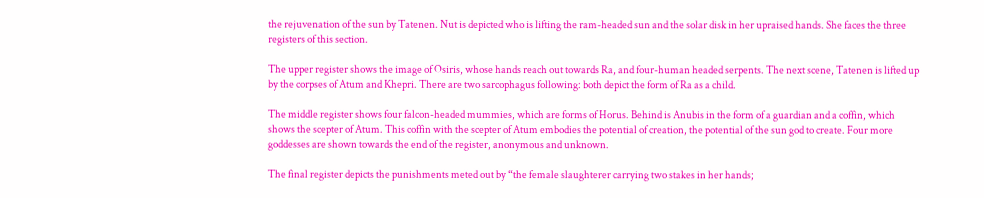the rejuvenation of the sun by Tatenen. Nut is depicted who is lifting the ram-headed sun and the solar disk in her upraised hands. She faces the three registers of this section.

The upper register shows the image of Osiris, whose hands reach out towards Ra, and four-human headed serpents. The next scene, Tatenen is lifted up by the corpses of Atum and Khepri. There are two sarcophagus following: both depict the form of Ra as a child.

The middle register shows four falcon-headed mummies, which are forms of Horus. Behind is Anubis in the form of a guardian and a coffin, which shows the scepter of Atum. This coffin with the scepter of Atum embodies the potential of creation, the potential of the sun god to create. Four more goddesses are shown towards the end of the register, anonymous and unknown.

The final register depicts the punishments meted out by “the female slaughterer carrying two stakes in her hands;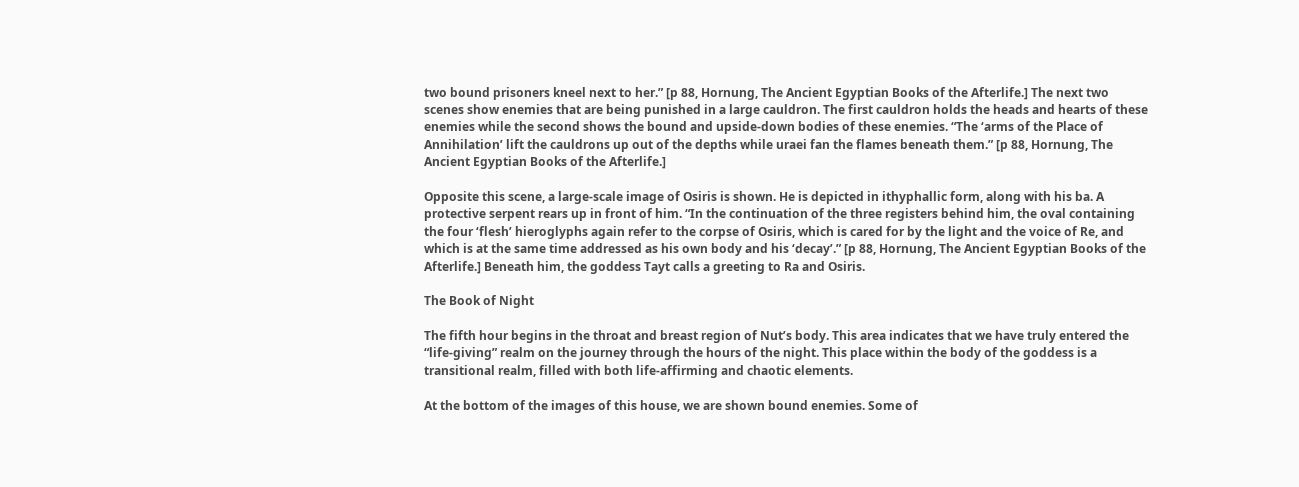two bound prisoners kneel next to her.” [p 88, Hornung, The Ancient Egyptian Books of the Afterlife.] The next two scenes show enemies that are being punished in a large cauldron. The first cauldron holds the heads and hearts of these enemies while the second shows the bound and upside-down bodies of these enemies. “The ‘arms of the Place of Annihilation’ lift the cauldrons up out of the depths while uraei fan the flames beneath them.” [p 88, Hornung, The Ancient Egyptian Books of the Afterlife.]

Opposite this scene, a large-scale image of Osiris is shown. He is depicted in ithyphallic form, along with his ba. A protective serpent rears up in front of him. “In the continuation of the three registers behind him, the oval containing the four ‘flesh’ hieroglyphs again refer to the corpse of Osiris, which is cared for by the light and the voice of Re, and which is at the same time addressed as his own body and his ‘decay’.” [p 88, Hornung, The Ancient Egyptian Books of the Afterlife.] Beneath him, the goddess Tayt calls a greeting to Ra and Osiris.

The Book of Night

The fifth hour begins in the throat and breast region of Nut’s body. This area indicates that we have truly entered the “life-giving” realm on the journey through the hours of the night. This place within the body of the goddess is a transitional realm, filled with both life-affirming and chaotic elements.

At the bottom of the images of this house, we are shown bound enemies. Some of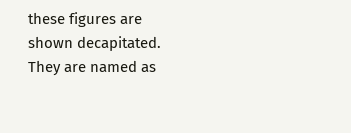these figures are shown decapitated. They are named as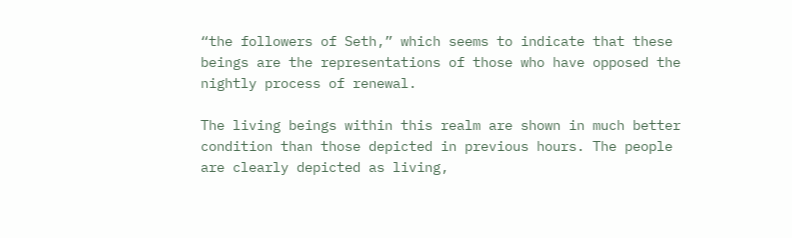“the followers of Seth,” which seems to indicate that these beings are the representations of those who have opposed the nightly process of renewal.

The living beings within this realm are shown in much better condition than those depicted in previous hours. The people are clearly depicted as living,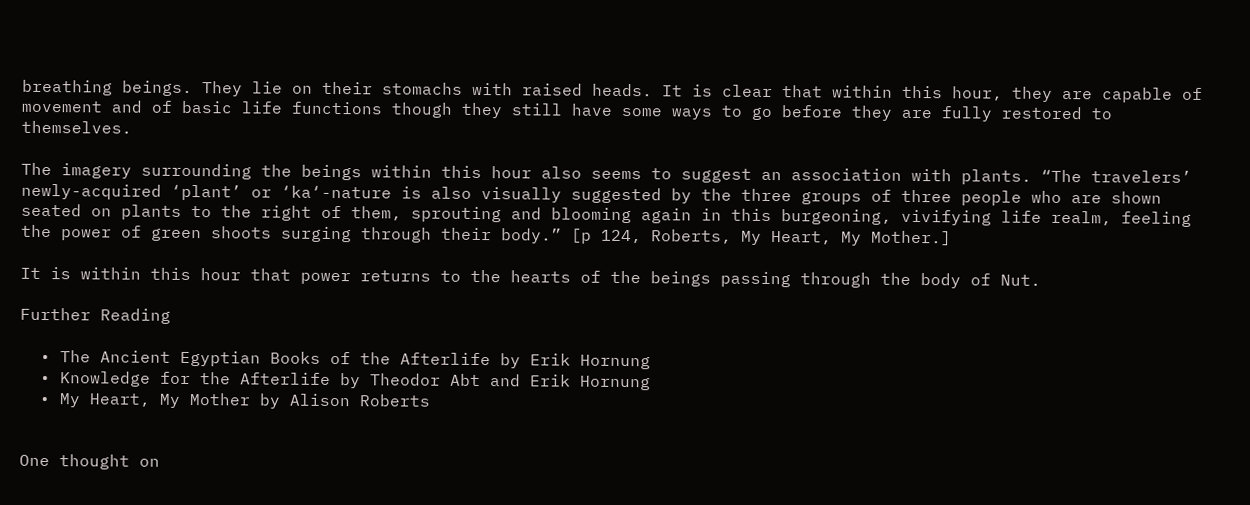breathing beings. They lie on their stomachs with raised heads. It is clear that within this hour, they are capable of movement and of basic life functions though they still have some ways to go before they are fully restored to themselves.

The imagery surrounding the beings within this hour also seems to suggest an association with plants. “The travelers’ newly-acquired ‘plant’ or ‘ka‘-nature is also visually suggested by the three groups of three people who are shown seated on plants to the right of them, sprouting and blooming again in this burgeoning, vivifying life realm, feeling the power of green shoots surging through their body.” [p 124, Roberts, My Heart, My Mother.]

It is within this hour that power returns to the hearts of the beings passing through the body of Nut.

Further Reading

  • The Ancient Egyptian Books of the Afterlife by Erik Hornung
  • Knowledge for the Afterlife by Theodor Abt and Erik Hornung
  • My Heart, My Mother by Alison Roberts


One thought on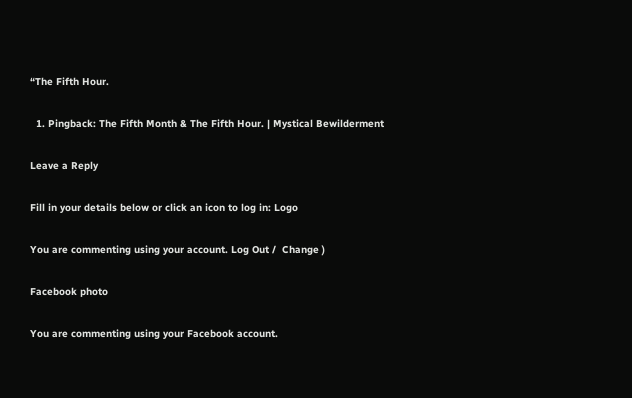“The Fifth Hour.

  1. Pingback: The Fifth Month & The Fifth Hour. | Mystical Bewilderment

Leave a Reply

Fill in your details below or click an icon to log in: Logo

You are commenting using your account. Log Out /  Change )

Facebook photo

You are commenting using your Facebook account.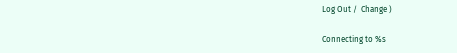Log Out /  Change )

Connecting to %s